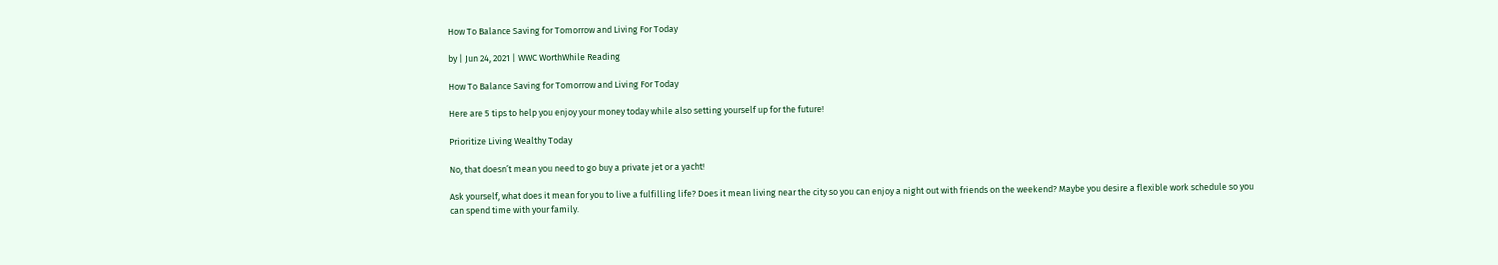How To Balance Saving for Tomorrow and Living For Today

by | Jun 24, 2021 | WWC WorthWhile Reading

How To Balance Saving for Tomorrow and Living For Today

Here are 5 tips to help you enjoy your money today while also setting yourself up for the future!

Prioritize Living Wealthy Today

No, that doesn’t mean you need to go buy a private jet or a yacht!

Ask yourself, what does it mean for you to live a fulfilling life? Does it mean living near the city so you can enjoy a night out with friends on the weekend? Maybe you desire a flexible work schedule so you can spend time with your family.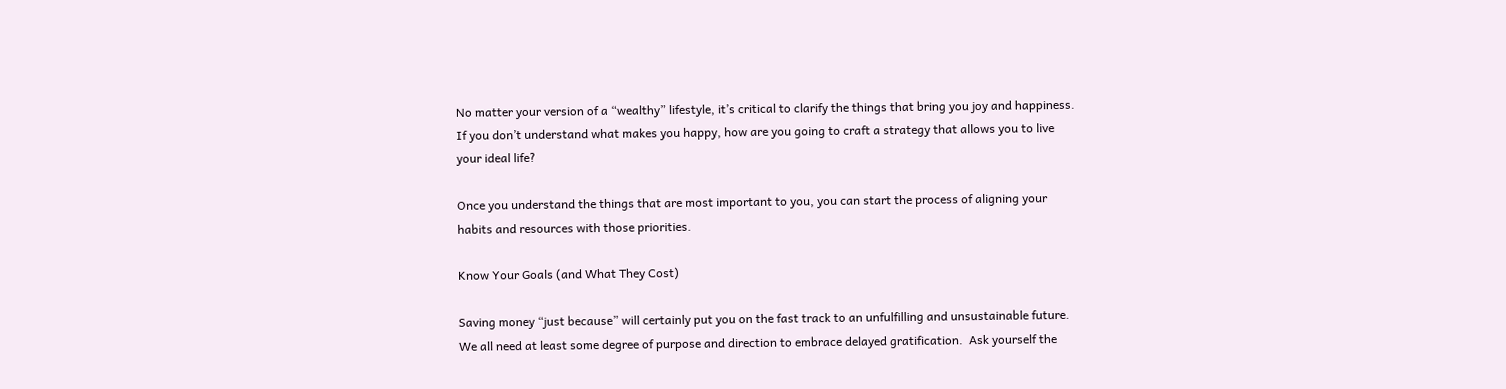No matter your version of a “wealthy” lifestyle, it’s critical to clarify the things that bring you joy and happiness. If you don’t understand what makes you happy, how are you going to craft a strategy that allows you to live your ideal life?

Once you understand the things that are most important to you, you can start the process of aligning your habits and resources with those priorities.

Know Your Goals (and What They Cost)

Saving money “just because” will certainly put you on the fast track to an unfulfilling and unsustainable future. We all need at least some degree of purpose and direction to embrace delayed gratification.  Ask yourself the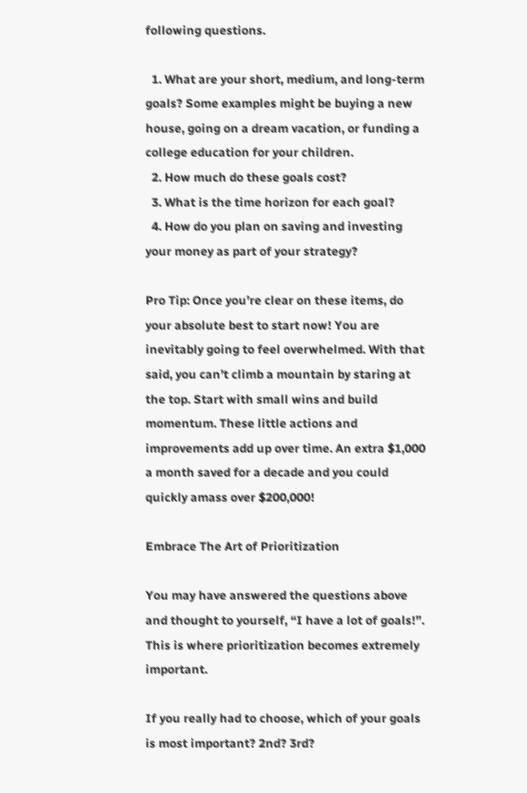following questions.

  1. What are your short, medium, and long-term goals? Some examples might be buying a new house, going on a dream vacation, or funding a college education for your children.
  2. How much do these goals cost?
  3. What is the time horizon for each goal?
  4. How do you plan on saving and investing your money as part of your strategy?

Pro Tip: Once you’re clear on these items, do your absolute best to start now! You are inevitably going to feel overwhelmed. With that said, you can’t climb a mountain by staring at the top. Start with small wins and build momentum. These little actions and improvements add up over time. An extra $1,000 a month saved for a decade and you could quickly amass over $200,000!

Embrace The Art of Prioritization

You may have answered the questions above and thought to yourself, “I have a lot of goals!”. This is where prioritization becomes extremely important.

If you really had to choose, which of your goals is most important? 2nd? 3rd?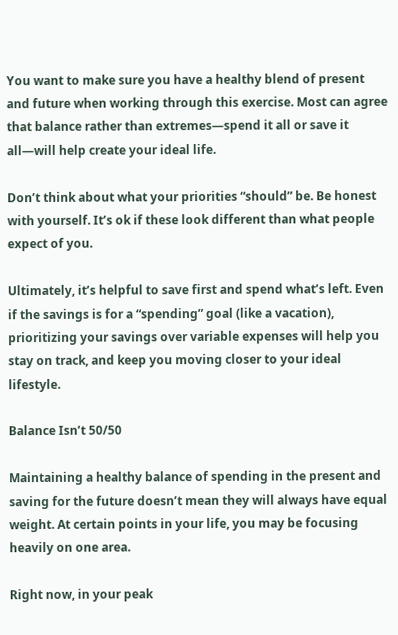You want to make sure you have a healthy blend of present and future when working through this exercise. Most can agree that balance rather than extremes—spend it all or save it all—will help create your ideal life.

Don’t think about what your priorities “should” be. Be honest with yourself. It’s ok if these look different than what people expect of you.

Ultimately, it’s helpful to save first and spend what’s left. Even if the savings is for a “spending” goal (like a vacation), prioritizing your savings over variable expenses will help you stay on track, and keep you moving closer to your ideal lifestyle.

Balance Isn’t 50/50

Maintaining a healthy balance of spending in the present and saving for the future doesn’t mean they will always have equal weight. At certain points in your life, you may be focusing heavily on one area.

Right now, in your peak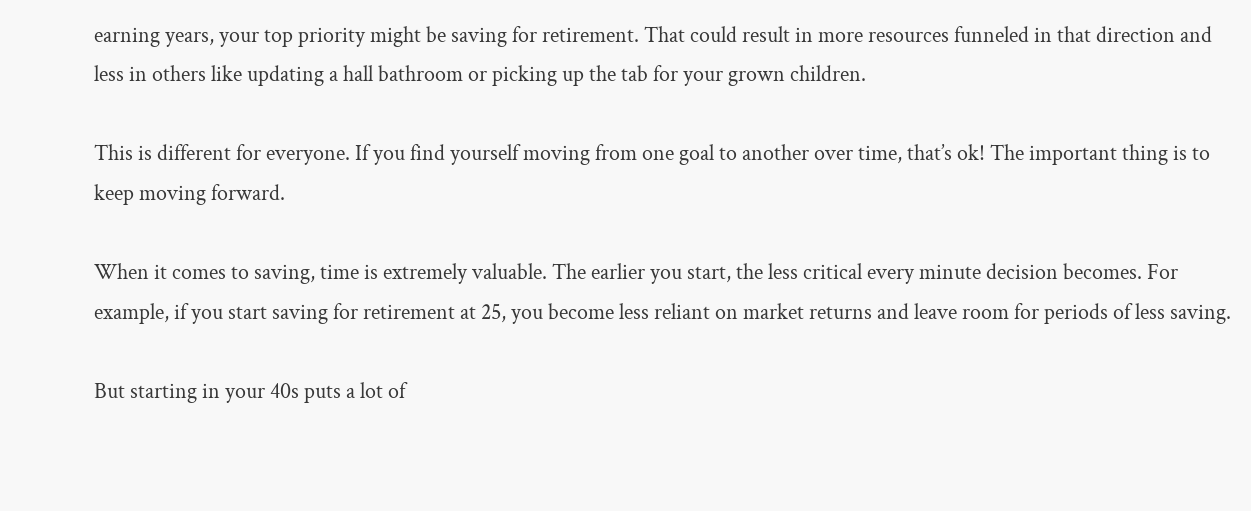earning years, your top priority might be saving for retirement. That could result in more resources funneled in that direction and less in others like updating a hall bathroom or picking up the tab for your grown children.

This is different for everyone. If you find yourself moving from one goal to another over time, that’s ok! The important thing is to keep moving forward.

When it comes to saving, time is extremely valuable. The earlier you start, the less critical every minute decision becomes. For example, if you start saving for retirement at 25, you become less reliant on market returns and leave room for periods of less saving.

But starting in your 40s puts a lot of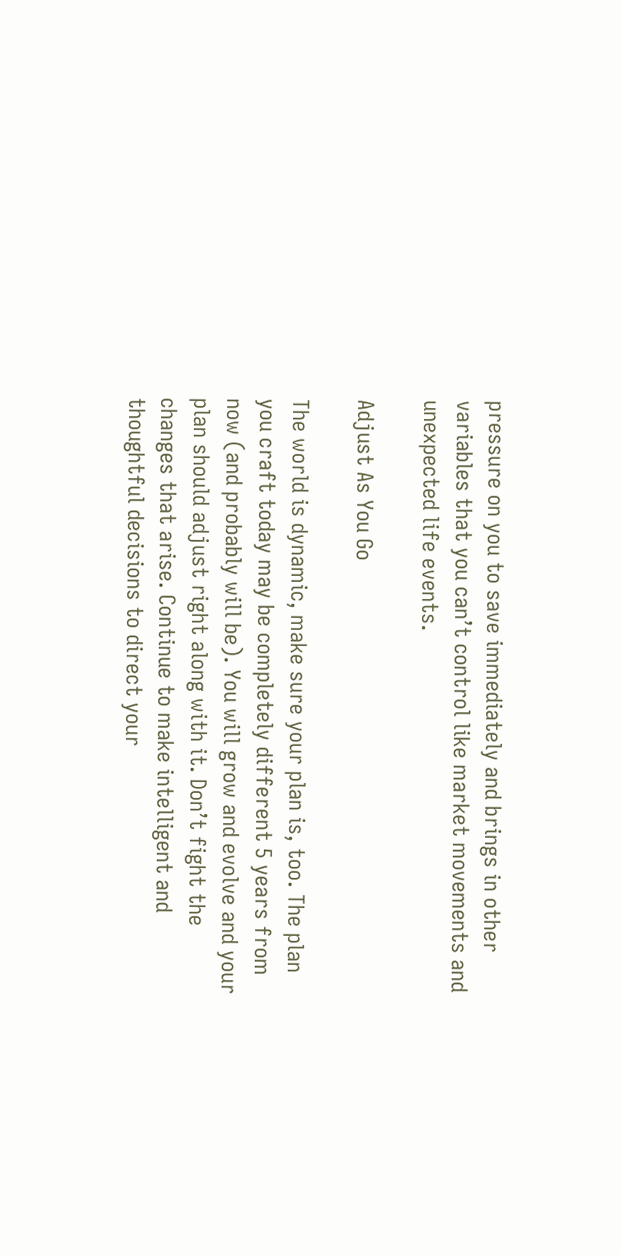pressure on you to save immediately and brings in other variables that you can’t control like market movements and unexpected life events.

Adjust As You Go

The world is dynamic, make sure your plan is, too. The plan you craft today may be completely different 5 years from now (and probably will be). You will grow and evolve and your plan should adjust right along with it. Don’t fight the changes that arise. Continue to make intelligent and thoughtful decisions to direct your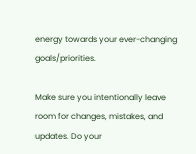energy towards your ever-changing goals/priorities.

Make sure you intentionally leave room for changes, mistakes, and updates. Do your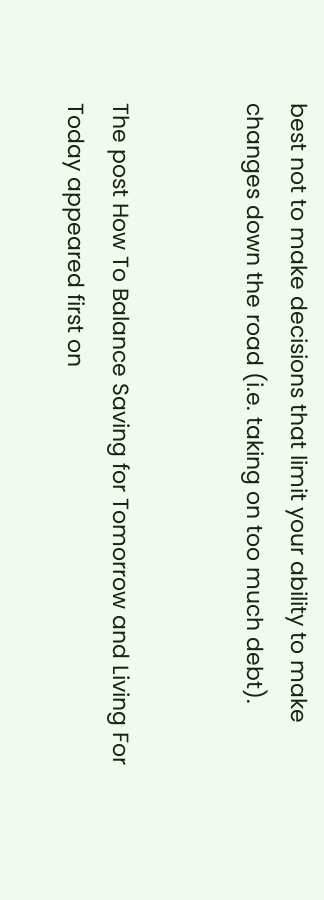best not to make decisions that limit your ability to make changes down the road (i.e. taking on too much debt).


The post How To Balance Saving for Tomorrow and Living For Today appeared first on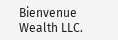Bienvenue Wealth LLC.